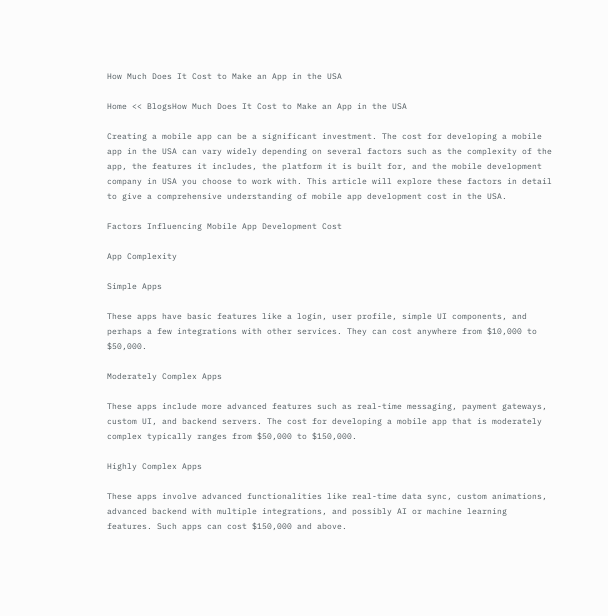How Much Does It Cost to Make an App in the USA

Home << BlogsHow Much Does It Cost to Make an App in the USA

Creating a mobile app can be a significant investment. The cost for developing a mobile app in the USA can vary widely depending on several factors such as the complexity of the app, the features it includes, the platform it is built for, and the mobile development company in USA you choose to work with. This article will explore these factors in detail to give a comprehensive understanding of mobile app development cost in the USA.

Factors Influencing Mobile App Development Cost

App Complexity

Simple Apps

These apps have basic features like a login, user profile, simple UI components, and perhaps a few integrations with other services. They can cost anywhere from $10,000 to $50,000.

Moderately Complex Apps

These apps include more advanced features such as real-time messaging, payment gateways, custom UI, and backend servers. The cost for developing a mobile app that is moderately complex typically ranges from $50,000 to $150,000.

Highly Complex Apps

These apps involve advanced functionalities like real-time data sync, custom animations, advanced backend with multiple integrations, and possibly AI or machine learning features. Such apps can cost $150,000 and above.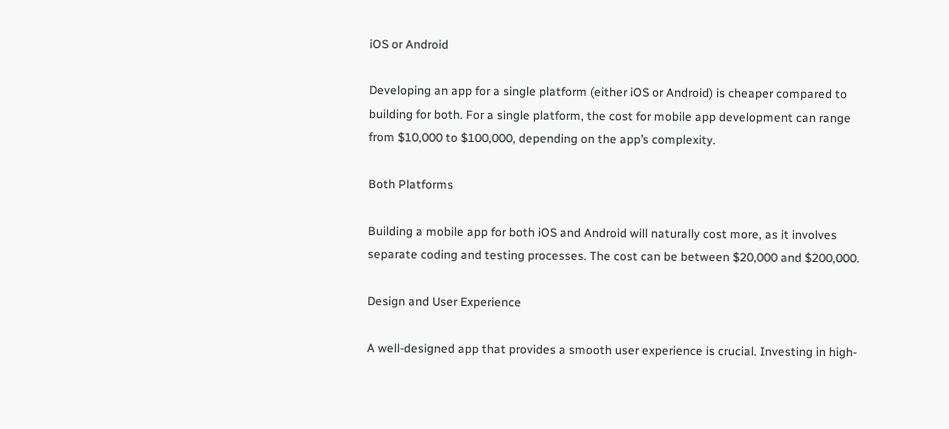iOS or Android

Developing an app for a single platform (either iOS or Android) is cheaper compared to building for both. For a single platform, the cost for mobile app development can range from $10,000 to $100,000, depending on the app’s complexity.

Both Platforms

Building a mobile app for both iOS and Android will naturally cost more, as it involves separate coding and testing processes. The cost can be between $20,000 and $200,000.

Design and User Experience

A well-designed app that provides a smooth user experience is crucial. Investing in high-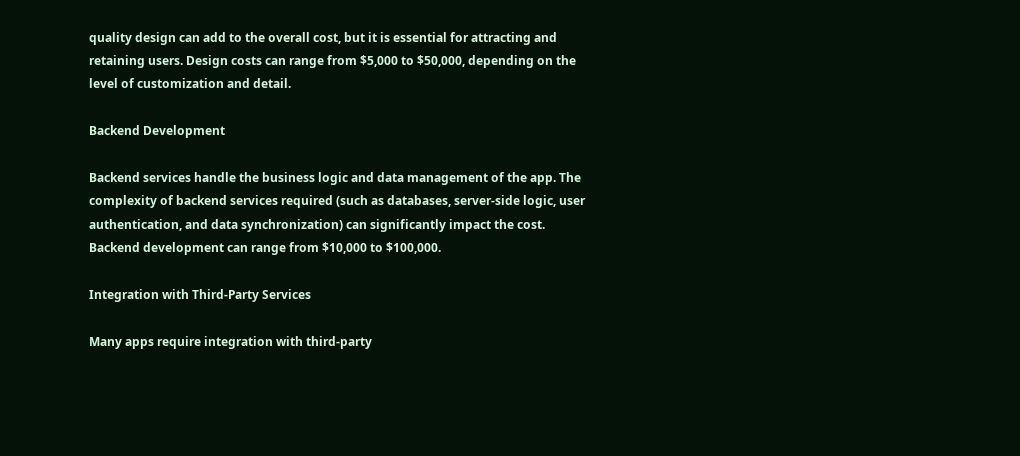quality design can add to the overall cost, but it is essential for attracting and retaining users. Design costs can range from $5,000 to $50,000, depending on the level of customization and detail.

Backend Development

Backend services handle the business logic and data management of the app. The complexity of backend services required (such as databases, server-side logic, user authentication, and data synchronization) can significantly impact the cost. Backend development can range from $10,000 to $100,000.

Integration with Third-Party Services

Many apps require integration with third-party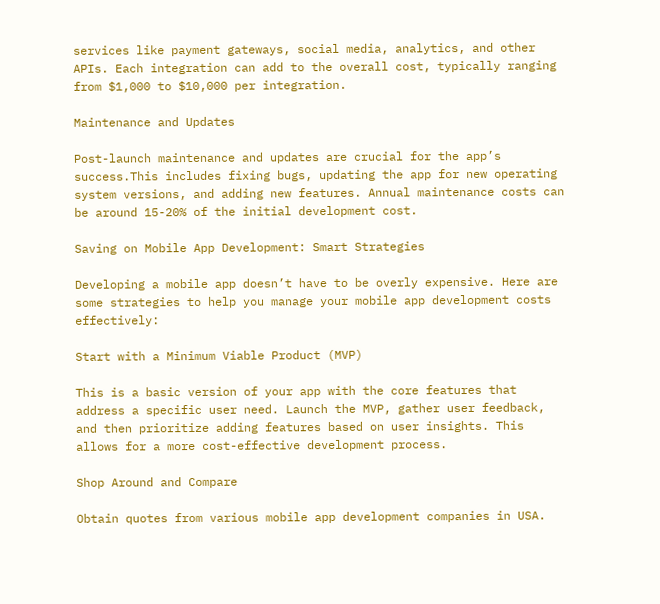services like payment gateways, social media, analytics, and other APIs. Each integration can add to the overall cost, typically ranging from $1,000 to $10,000 per integration.

Maintenance and Updates

Post-launch maintenance and updates are crucial for the app’s success.This includes fixing bugs, updating the app for new operating system versions, and adding new features. Annual maintenance costs can be around 15-20% of the initial development cost.

Saving on Mobile App Development: Smart Strategies

Developing a mobile app doesn’t have to be overly expensive. Here are some strategies to help you manage your mobile app development costs effectively:

Start with a Minimum Viable Product (MVP)

This is a basic version of your app with the core features that address a specific user need. Launch the MVP, gather user feedback, and then prioritize adding features based on user insights. This allows for a more cost-effective development process.

Shop Around and Compare

Obtain quotes from various mobile app development companies in USA.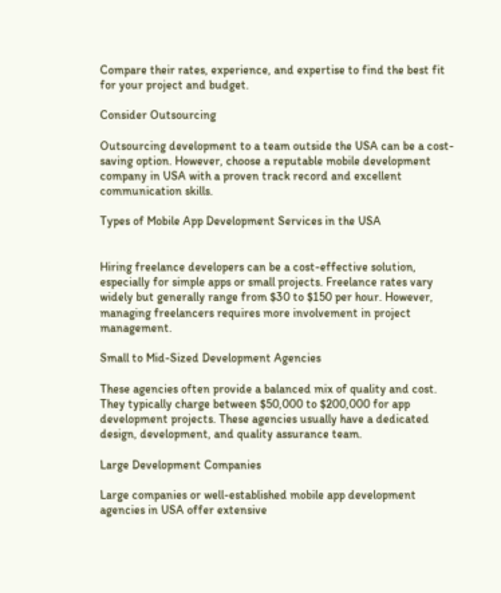Compare their rates, experience, and expertise to find the best fit for your project and budget.

Consider Outsourcing

Outsourcing development to a team outside the USA can be a cost-saving option. However, choose a reputable mobile development company in USA with a proven track record and excellent communication skills.

Types of Mobile App Development Services in the USA


Hiring freelance developers can be a cost-effective solution, especially for simple apps or small projects. Freelance rates vary widely but generally range from $30 to $150 per hour. However, managing freelancers requires more involvement in project management.

Small to Mid-Sized Development Agencies

These agencies often provide a balanced mix of quality and cost. They typically charge between $50,000 to $200,000 for app development projects. These agencies usually have a dedicated design, development, and quality assurance team.

Large Development Companies

Large companies or well-established mobile app development agencies in USA offer extensive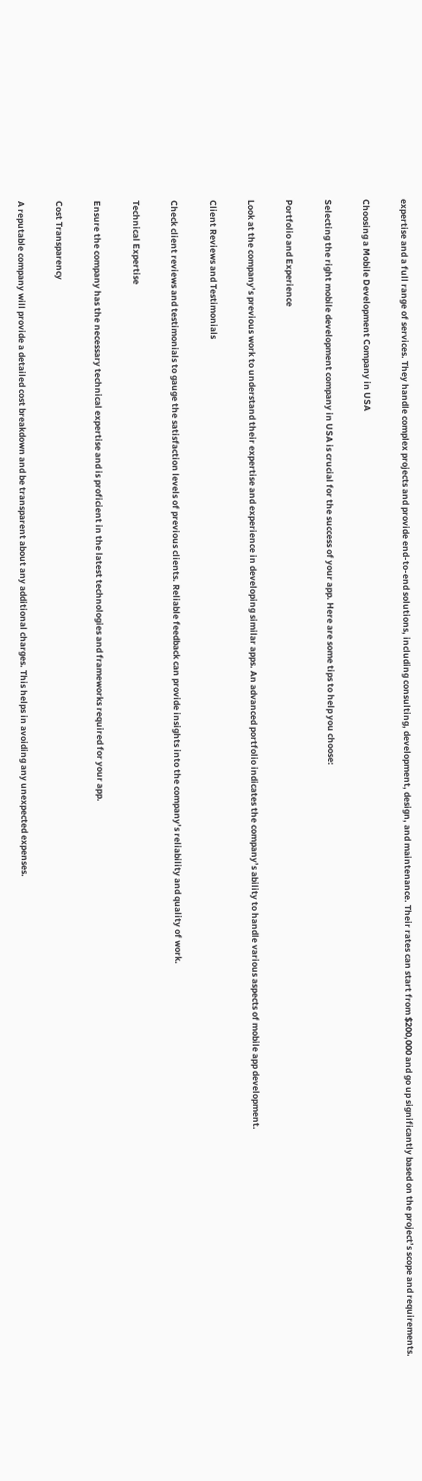expertise and a full range of services. They handle complex projects and provide end-to-end solutions, including consulting, development, design, and maintenance. Their rates can start from $200,000 and go up significantly based on the project’s scope and requirements.

Choosing a Mobile Development Company in USA

Selecting the right mobile development company in USA is crucial for the success of your app. Here are some tips to help you choose:

Portfolio and Experience

Look at the company’s previous work to understand their expertise and experience in developing similar apps. An advanced portfolio indicates the company’s ability to handle various aspects of mobile app development.

Client Reviews and Testimonials

Check client reviews and testimonials to gauge the satisfaction levels of previous clients. Reliable feedback can provide insights into the company’s reliability and quality of work.

Technical Expertise

Ensure the company has the necessary technical expertise and is proficient in the latest technologies and frameworks required for your app.

Cost Transparency

A reputable company will provide a detailed cost breakdown and be transparent about any additional charges. This helps in avoiding any unexpected expenses.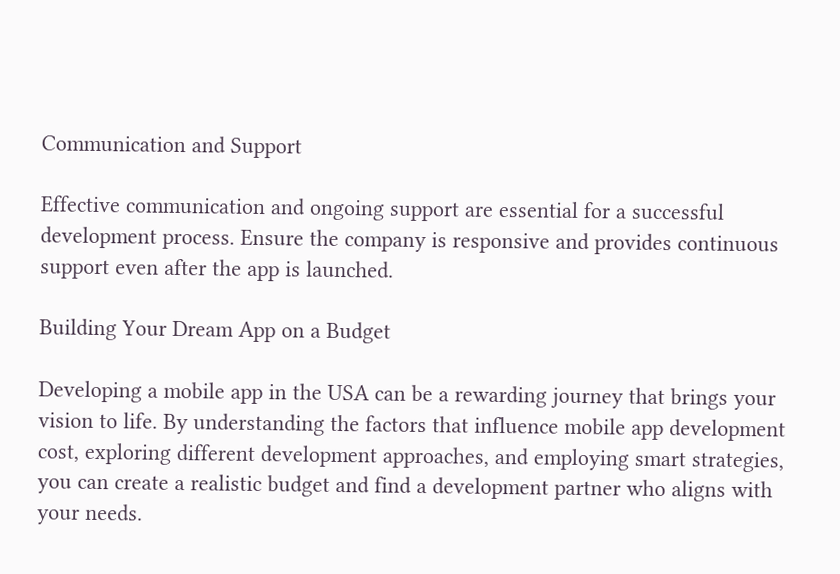Communication and Support

Effective communication and ongoing support are essential for a successful development process. Ensure the company is responsive and provides continuous support even after the app is launched.

Building Your Dream App on a Budget

Developing a mobile app in the USA can be a rewarding journey that brings your vision to life. By understanding the factors that influence mobile app development cost, exploring different development approaches, and employing smart strategies, you can create a realistic budget and find a development partner who aligns with your needs.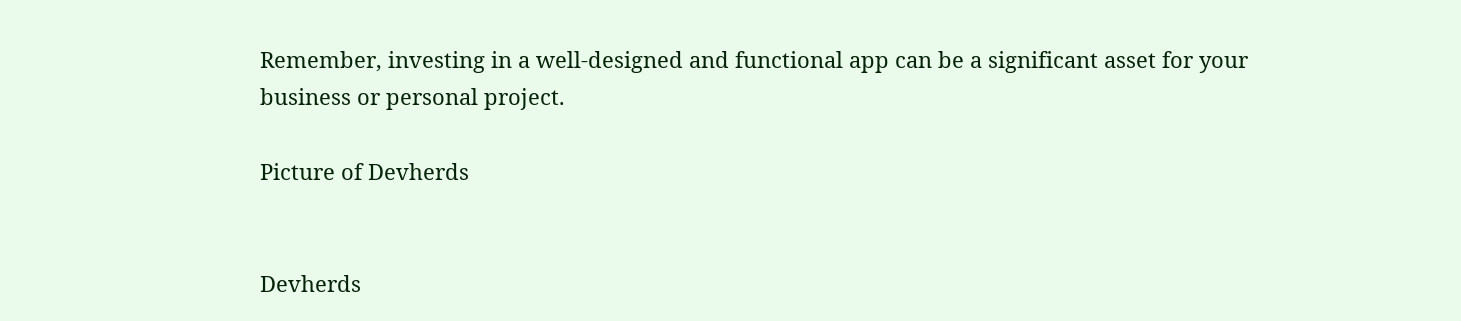Remember, investing in a well-designed and functional app can be a significant asset for your business or personal project.

Picture of Devherds


Devherds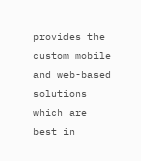provides the custom mobile and web-based solutions which are best in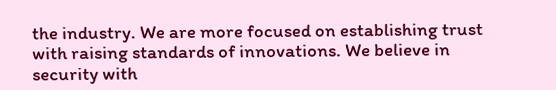the industry. We are more focused on establishing trust with raising standards of innovations. We believe in security with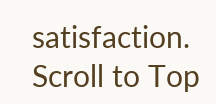satisfaction.
Scroll to Top